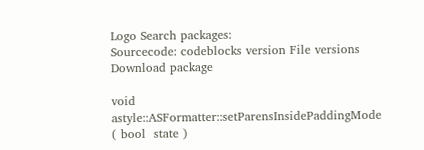Logo Search packages:
Sourcecode: codeblocks version File versions  Download package

void astyle::ASFormatter::setParensInsidePaddingMode ( bool  state )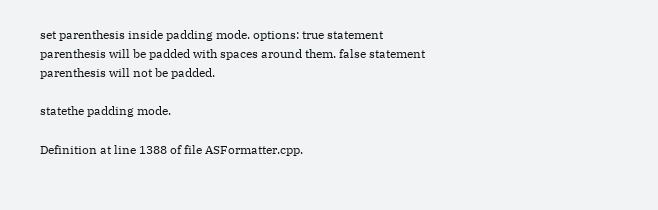set parenthesis inside padding mode. options: true statement parenthesis will be padded with spaces around them. false statement parenthesis will not be padded.

statethe padding mode.

Definition at line 1388 of file ASFormatter.cpp.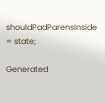shouldPadParensInside = state;

Generated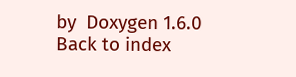by  Doxygen 1.6.0   Back to index